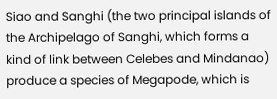Siao and Sanghi (the two principal islands of the Archipelago of Sanghi, which forms a kind of link between Celebes and Mindanao) produce a species of Megapode, which is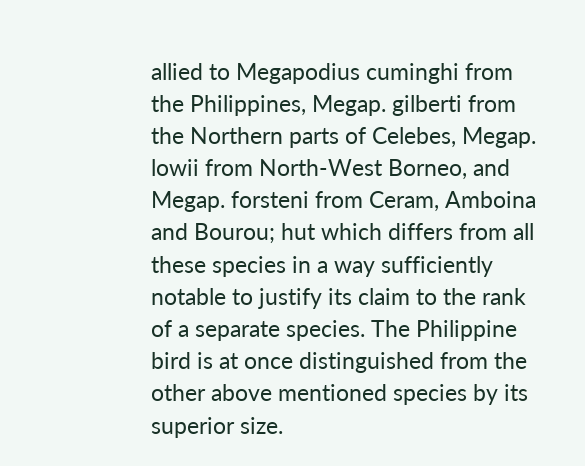allied to Megapodius cuminghi from the Philippines, Megap. gilberti from the Northern parts of Celebes, Megap. lowii from North-West Borneo, and Megap. forsteni from Ceram, Amboina and Bourou; hut which differs from all these species in a way sufficiently notable to justify its claim to the rank of a separate species. The Philippine bird is at once distinguished from the other above mentioned species by its superior size.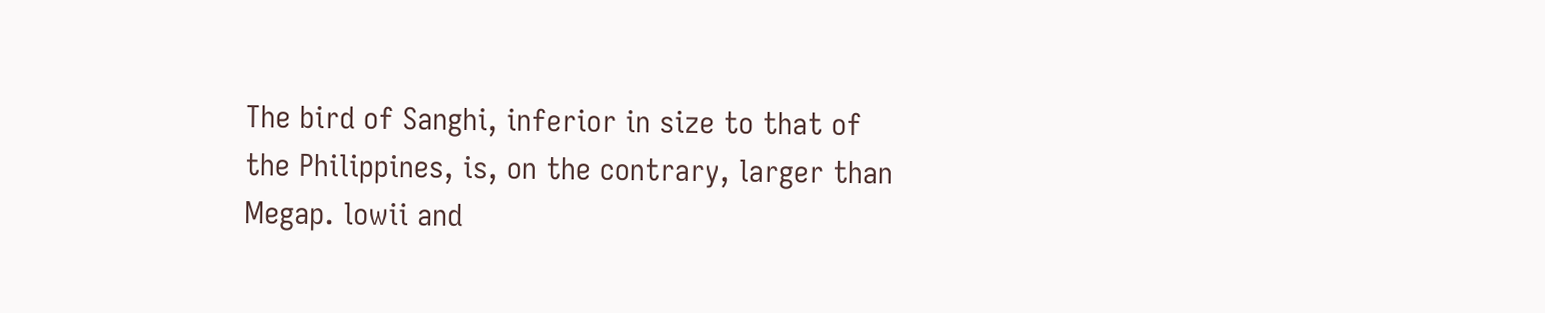The bird of Sanghi, inferior in size to that of the Philippines, is, on the contrary, larger than Megap. lowii and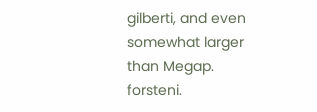gilberti, and even somewhat larger than Megap. forsteni.